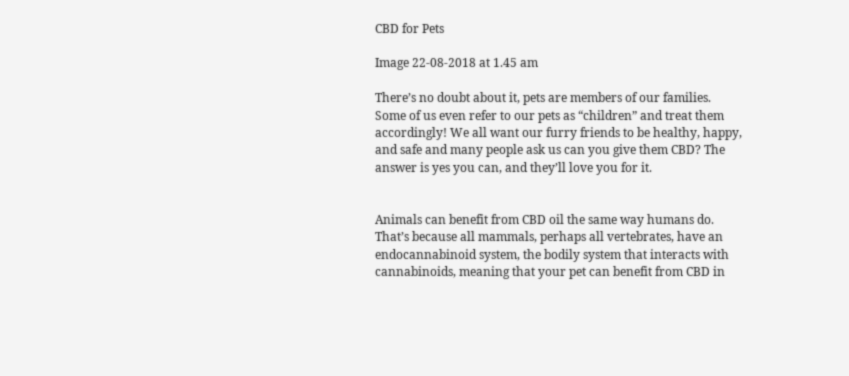CBD for Pets

Image 22-08-2018 at 1.45 am

There’s no doubt about it, pets are members of our families. Some of us even refer to our pets as “children” and treat them accordingly! We all want our furry friends to be healthy, happy, and safe and many people ask us can you give them CBD? The answer is yes you can, and they’ll love you for it.


Animals can benefit from CBD oil the same way humans do. That’s because all mammals, perhaps all vertebrates, have an endocannabinoid system, the bodily system that interacts with cannabinoids, meaning that your pet can benefit from CBD in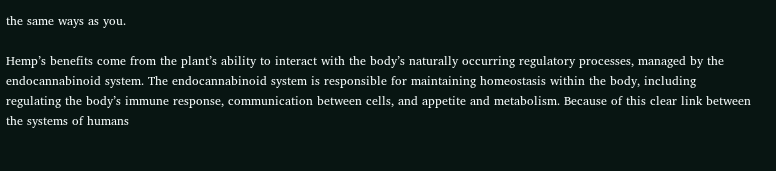the same ways as you.

Hemp’s benefits come from the plant’s ability to interact with the body’s naturally occurring regulatory processes, managed by the endocannabinoid system. The endocannabinoid system is responsible for maintaining homeostasis within the body, including regulating the body’s immune response, communication between cells, and appetite and metabolism. Because of this clear link between the systems of humans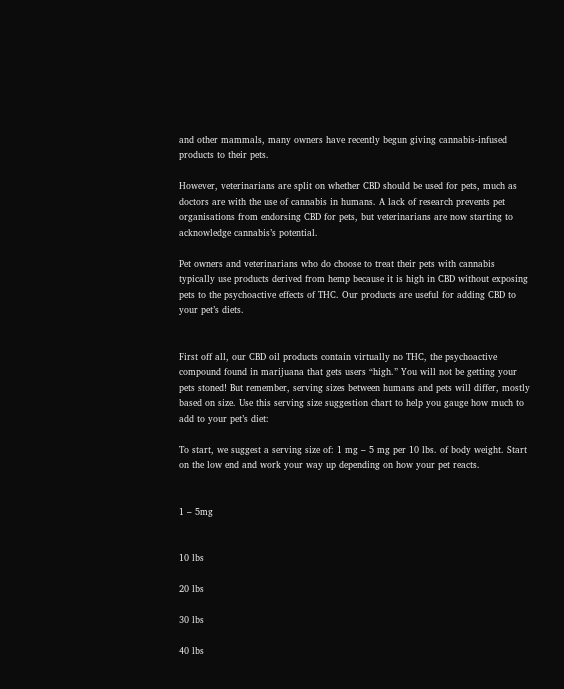and other mammals, many owners have recently begun giving cannabis-infused products to their pets.

However, veterinarians are split on whether CBD should be used for pets, much as doctors are with the use of cannabis in humans. A lack of research prevents pet organisations from endorsing CBD for pets, but veterinarians are now starting to acknowledge cannabis’s potential.

Pet owners and veterinarians who do choose to treat their pets with cannabis typically use products derived from hemp because it is high in CBD without exposing pets to the psychoactive effects of THC. Our products are useful for adding CBD to your pet’s diets.


First off all, our CBD oil products contain virtually no THC, the psychoactive compound found in marijuana that gets users “high.” You will not be getting your pets stoned! But remember, serving sizes between humans and pets will differ, mostly based on size. Use this serving size suggestion chart to help you gauge how much to add to your pet’s diet:

To start, we suggest a serving size of: 1 mg – 5 mg per 10 lbs. of body weight. Start on the low end and work your way up depending on how your pet reacts.


1 – 5mg


10 lbs

20 lbs

30 lbs

40 lbs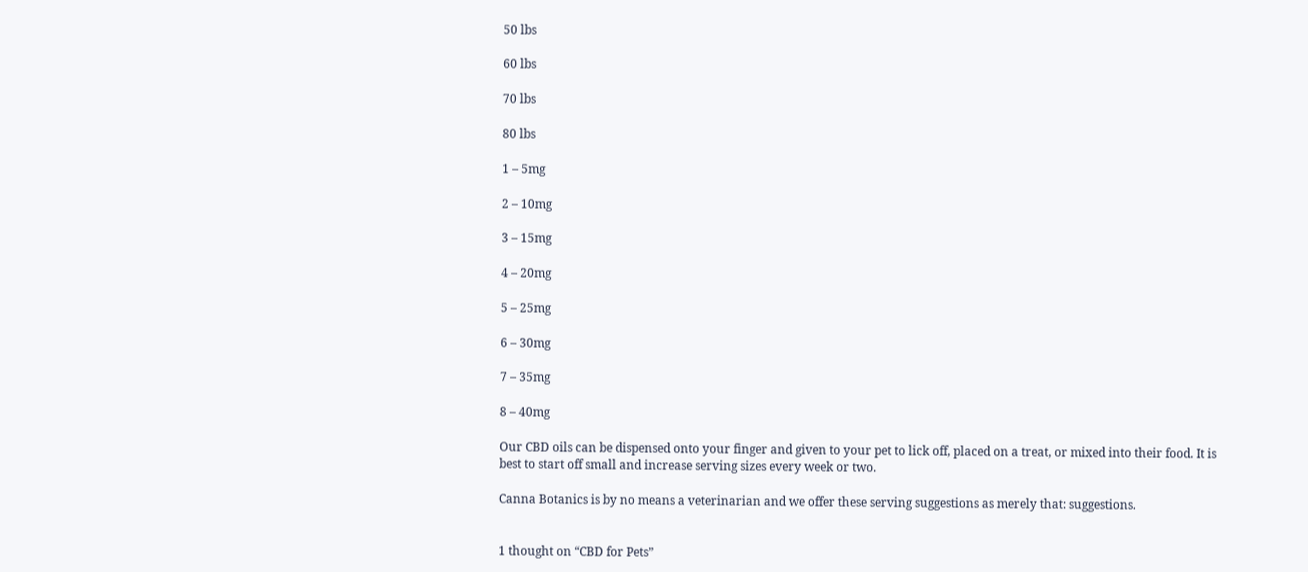50 lbs

60 lbs

70 lbs

80 lbs

1 – 5mg

2 – 10mg

3 – 15mg

4 – 20mg

5 – 25mg

6 – 30mg

7 – 35mg

8 – 40mg

Our CBD oils can be dispensed onto your finger and given to your pet to lick off, placed on a treat, or mixed into their food. It is best to start off small and increase serving sizes every week or two.

Canna Botanics is by no means a veterinarian and we offer these serving suggestions as merely that: suggestions.


1 thought on “CBD for Pets”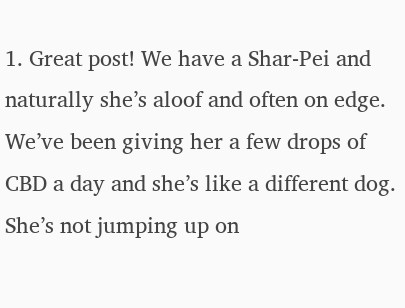1. Great post! We have a Shar-Pei and naturally she’s aloof and often on edge. We’ve been giving her a few drops of CBD a day and she’s like a different dog. She’s not jumping up on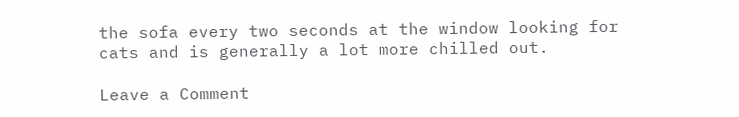the sofa every two seconds at the window looking for cats and is generally a lot more chilled out.

Leave a Comment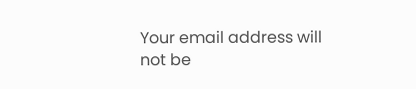Your email address will not be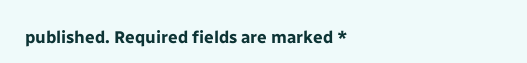published. Required fields are marked *